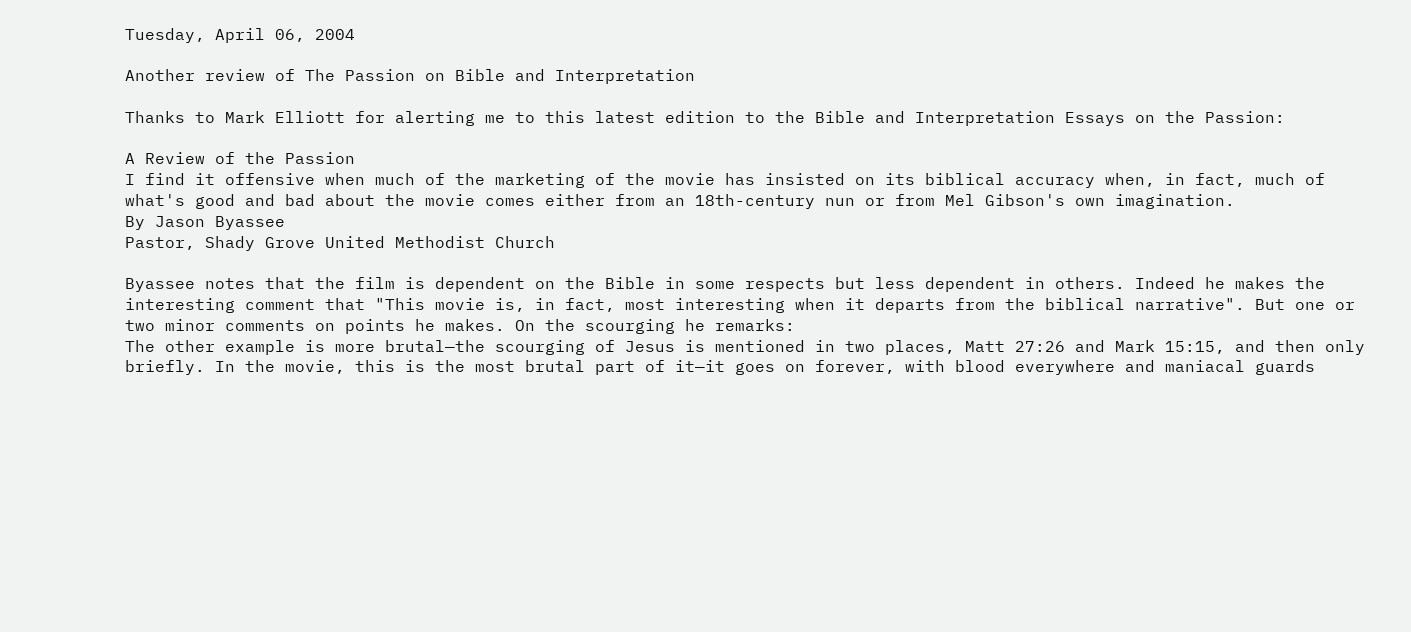Tuesday, April 06, 2004

Another review of The Passion on Bible and Interpretation

Thanks to Mark Elliott for alerting me to this latest edition to the Bible and Interpretation Essays on the Passion:

A Review of the Passion
I find it offensive when much of the marketing of the movie has insisted on its biblical accuracy when, in fact, much of what's good and bad about the movie comes either from an 18th-century nun or from Mel Gibson's own imagination.
By Jason Byassee
Pastor, Shady Grove United Methodist Church

Byassee notes that the film is dependent on the Bible in some respects but less dependent in others. Indeed he makes the interesting comment that "This movie is, in fact, most interesting when it departs from the biblical narrative". But one or two minor comments on points he makes. On the scourging he remarks:
The other example is more brutal—the scourging of Jesus is mentioned in two places, Matt 27:26 and Mark 15:15, and then only briefly. In the movie, this is the most brutal part of it—it goes on forever, with blood everywhere and maniacal guards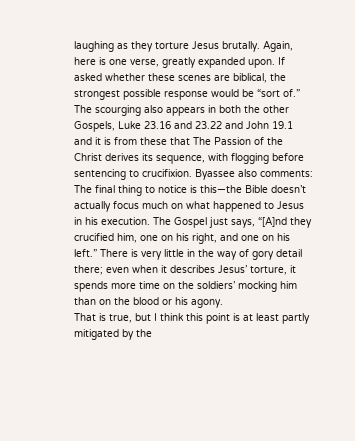laughing as they torture Jesus brutally. Again, here is one verse, greatly expanded upon. If asked whether these scenes are biblical, the strongest possible response would be “sort of.”
The scourging also appears in both the other Gospels, Luke 23.16 and 23.22 and John 19.1 and it is from these that The Passion of the Christ derives its sequence, with flogging before sentencing to crucifixion. Byassee also comments:
The final thing to notice is this—the Bible doesn’t actually focus much on what happened to Jesus in his execution. The Gospel just says, “[A]nd they crucified him, one on his right, and one on his left.” There is very little in the way of gory detail there; even when it describes Jesus’ torture, it spends more time on the soldiers’ mocking him than on the blood or his agony.
That is true, but I think this point is at least partly mitigated by the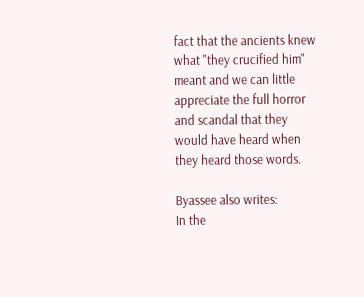fact that the ancients knew what "they crucified him" meant and we can little appreciate the full horror and scandal that they would have heard when they heard those words.

Byassee also writes:
In the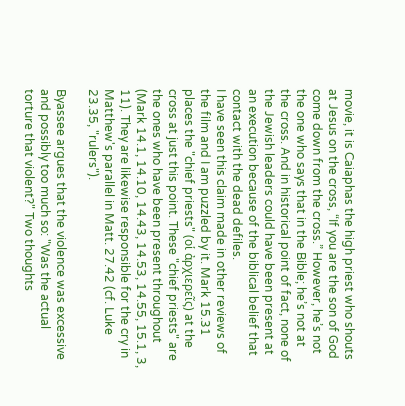movie, it is Caiaphas the high priest who shouts at Jesus on the cross, “If you are the son of God come down from the cross.” However, he’s not the one who says that in the Bible; he’s not at the cross. And in historical point of fact, none of the Jewish leaders could have been present at an execution because of the biblical belief that contact with the dead defiles.
I have seen this claim made in other reviews of the film and I am puzzled by it. Mark 15.31 places the "chief priests" (οἱ ἀρχιερεῖς) at the cross at just this point. These "chief priests" are the ones who have been present throughout (Mark 14.1, 14.10, 14.43, 14.53, 14.55, 15.1, 3, 11). They are likewise responsible for the cry in Matthew's parallel in Matt. 27.42 (cf. Luke 23.35, "rulers").

Byassee argues that the violence was excessive and possibly too much so: "Was the actual torture that violent?" Two thoughts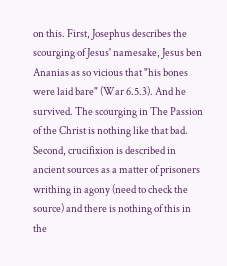on this. First, Josephus describes the scourging of Jesus' namesake, Jesus ben Ananias as so vicious that "his bones were laid bare" (War 6.5.3). And he survived. The scourging in The Passion of the Christ is nothing like that bad. Second, crucifixion is described in ancient sources as a matter of prisoners writhing in agony (need to check the source) and there is nothing of this in the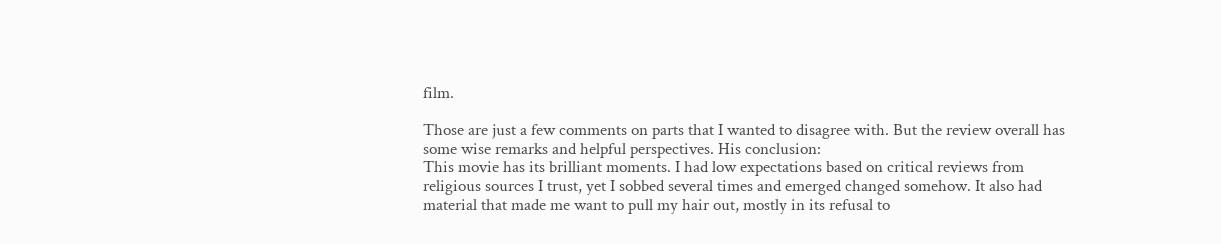film.

Those are just a few comments on parts that I wanted to disagree with. But the review overall has some wise remarks and helpful perspectives. His conclusion:
This movie has its brilliant moments. I had low expectations based on critical reviews from religious sources I trust, yet I sobbed several times and emerged changed somehow. It also had material that made me want to pull my hair out, mostly in its refusal to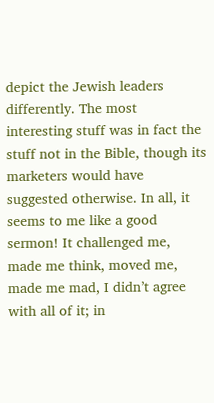depict the Jewish leaders differently. The most interesting stuff was in fact the stuff not in the Bible, though its marketers would have suggested otherwise. In all, it seems to me like a good sermon! It challenged me, made me think, moved me, made me mad, I didn’t agree with all of it; in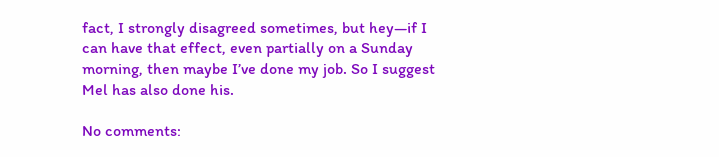fact, I strongly disagreed sometimes, but hey—if I can have that effect, even partially on a Sunday morning, then maybe I’ve done my job. So I suggest Mel has also done his.

No comments: